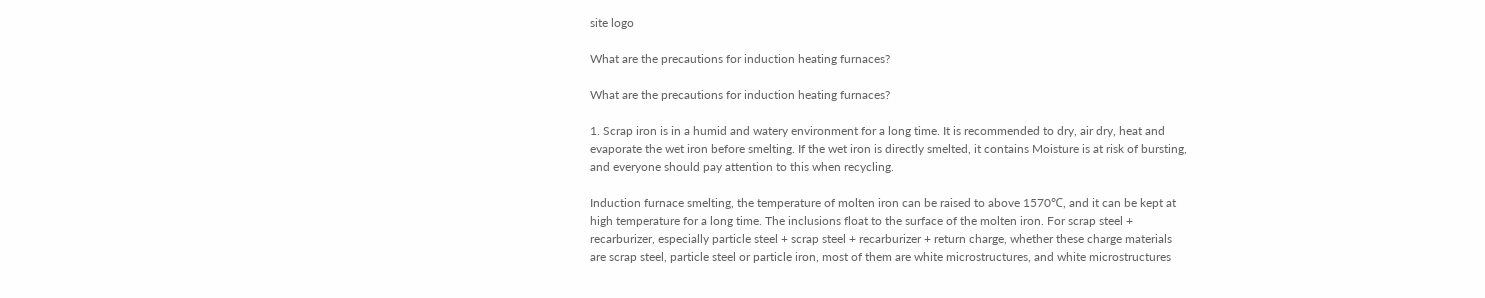site logo

What are the precautions for induction heating furnaces?

What are the precautions for induction heating furnaces?

1. Scrap iron is in a humid and watery environment for a long time. It is recommended to dry, air dry, heat and evaporate the wet iron before smelting. If the wet iron is directly smelted, it contains Moisture is at risk of bursting, and everyone should pay attention to this when recycling.

Induction furnace smelting, the temperature of molten iron can be raised to above 1570℃, and it can be kept at high temperature for a long time. The inclusions float to the surface of the molten iron. For scrap steel + recarburizer, especially particle steel + scrap steel + recarburizer + return charge, whether these charge materials are scrap steel, particle steel or particle iron, most of them are white microstructures, and white microstructures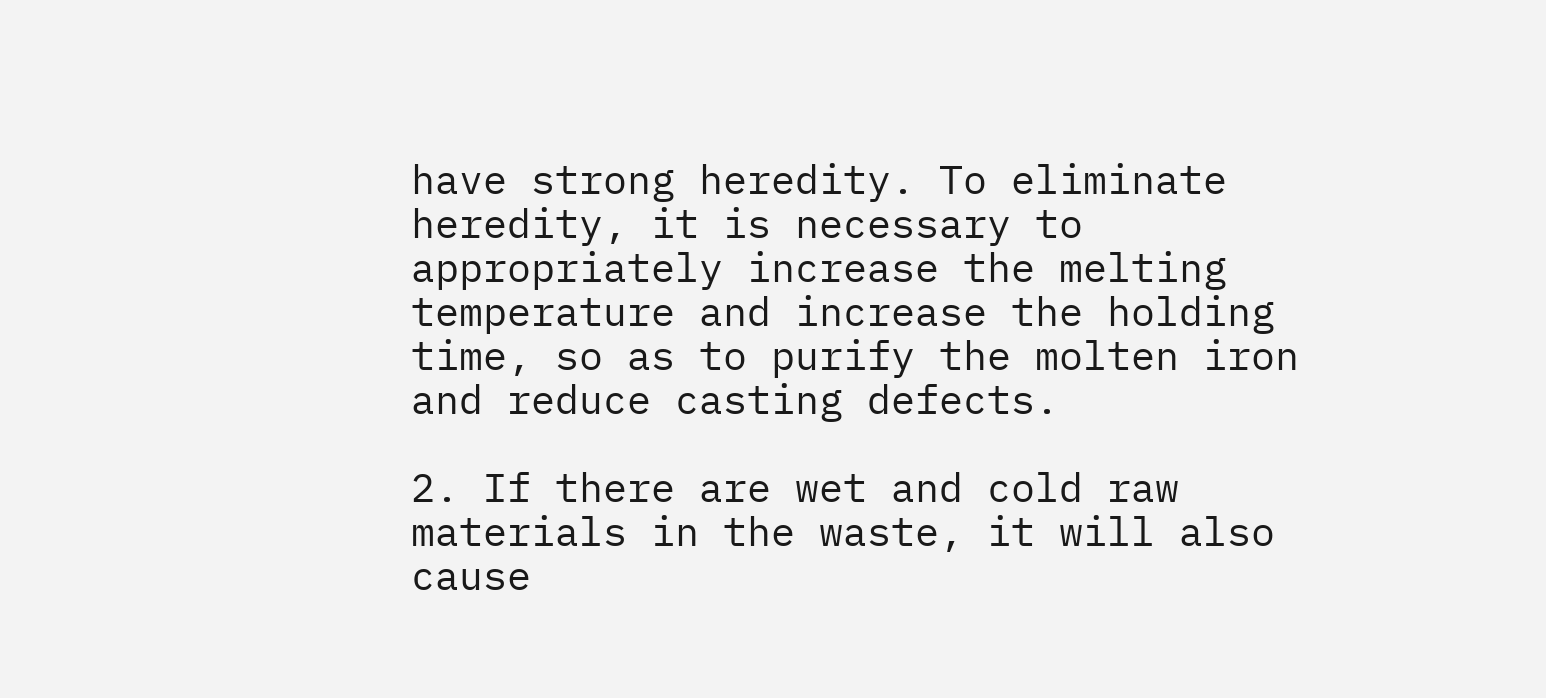have strong heredity. To eliminate heredity, it is necessary to appropriately increase the melting temperature and increase the holding time, so as to purify the molten iron and reduce casting defects.

2. If there are wet and cold raw materials in the waste, it will also cause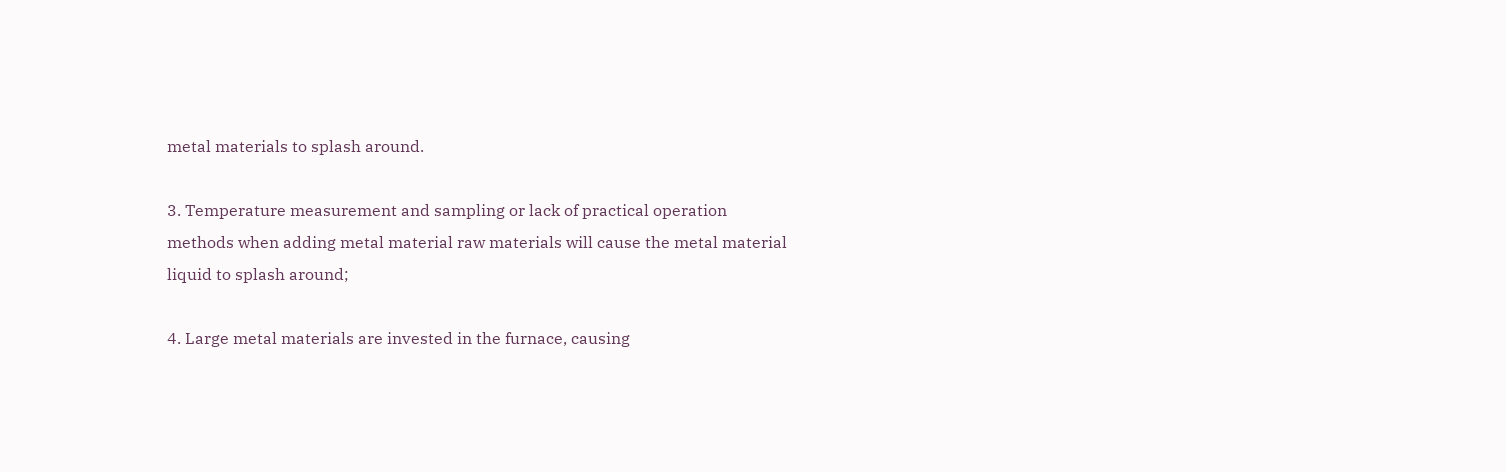metal materials to splash around.

3. Temperature measurement and sampling or lack of practical operation methods when adding metal material raw materials will cause the metal material liquid to splash around;

4. Large metal materials are invested in the furnace, causing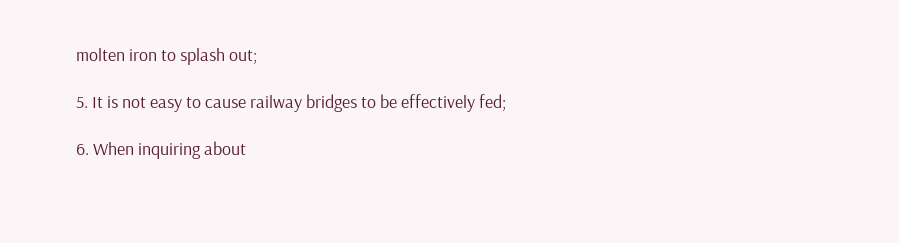molten iron to splash out;

5. It is not easy to cause railway bridges to be effectively fed;

6. When inquiring about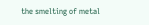the smelting of metal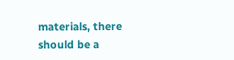materials, there should be a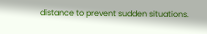distance to prevent sudden situations.